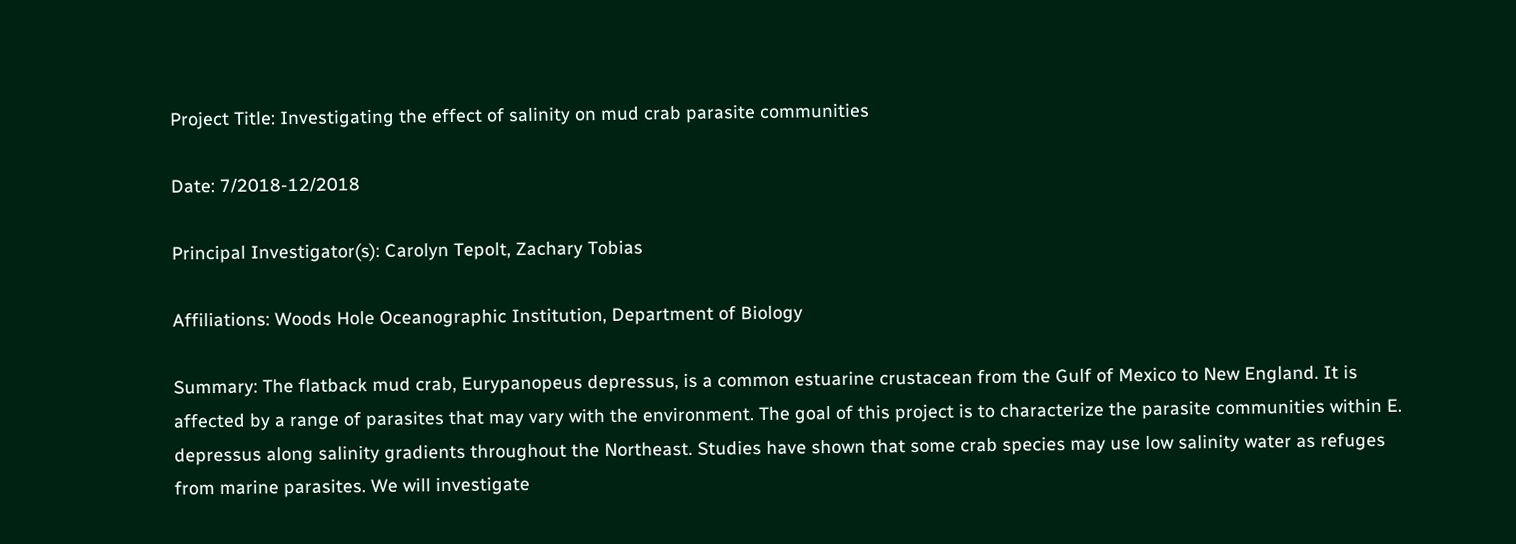Project Title: Investigating the effect of salinity on mud crab parasite communities

Date: 7/2018-12/2018

Principal Investigator(s): Carolyn Tepolt, Zachary Tobias

Affiliations: Woods Hole Oceanographic Institution, Department of Biology

Summary: The flatback mud crab, Eurypanopeus depressus, is a common estuarine crustacean from the Gulf of Mexico to New England. It is affected by a range of parasites that may vary with the environment. The goal of this project is to characterize the parasite communities within E. depressus along salinity gradients throughout the Northeast. Studies have shown that some crab species may use low salinity water as refuges from marine parasites. We will investigate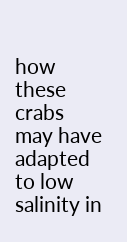how these crabs may have adapted to low salinity in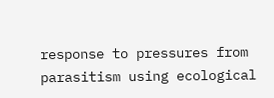response to pressures from parasitism using ecological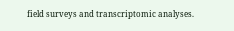field surveys and transcriptomic analyses.